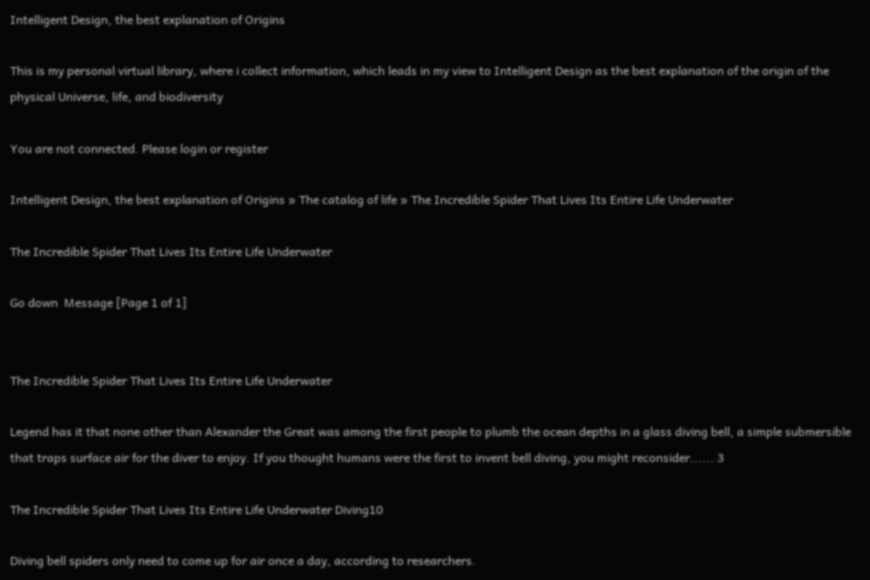Intelligent Design, the best explanation of Origins

This is my personal virtual library, where i collect information, which leads in my view to Intelligent Design as the best explanation of the origin of the physical Universe, life, and biodiversity

You are not connected. Please login or register

Intelligent Design, the best explanation of Origins » The catalog of life » The Incredible Spider That Lives Its Entire Life Underwater

The Incredible Spider That Lives Its Entire Life Underwater

Go down  Message [Page 1 of 1]


The Incredible Spider That Lives Its Entire Life Underwater

Legend has it that none other than Alexander the Great was among the first people to plumb the ocean depths in a glass diving bell, a simple submersible that traps surface air for the diver to enjoy. If you thought humans were the first to invent bell diving, you might reconsider...... 3

The Incredible Spider That Lives Its Entire Life Underwater Diving10

Diving bell spiders only need to come up for air once a day, according to researchers.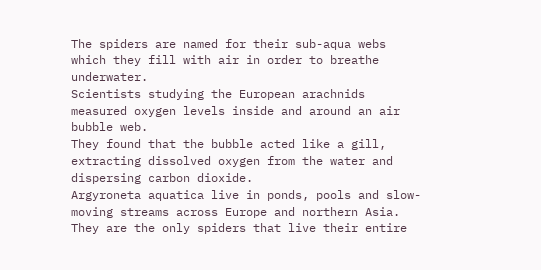The spiders are named for their sub-aqua webs which they fill with air in order to breathe underwater.
Scientists studying the European arachnids measured oxygen levels inside and around an air bubble web.
They found that the bubble acted like a gill, extracting dissolved oxygen from the water and dispersing carbon dioxide.
Argyroneta aquatica live in ponds, pools and slow-moving streams across Europe and northern Asia.
They are the only spiders that live their entire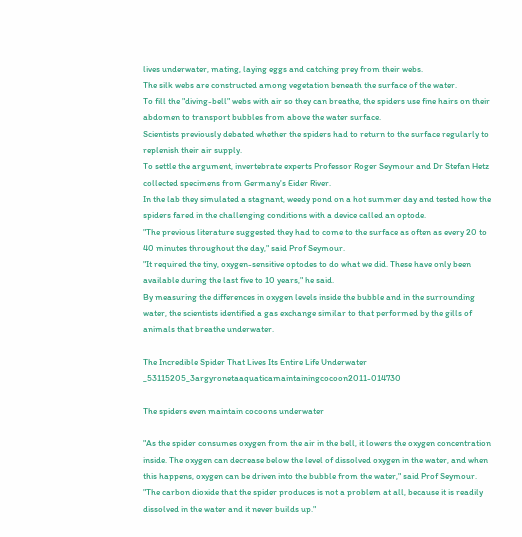lives underwater, mating, laying eggs and catching prey from their webs.
The silk webs are constructed among vegetation beneath the surface of the water.
To fill the "diving-bell" webs with air so they can breathe, the spiders use fine hairs on their abdomen to transport bubbles from above the water surface.
Scientists previously debated whether the spiders had to return to the surface regularly to replenish their air supply.
To settle the argument, invertebrate experts Professor Roger Seymour and Dr Stefan Hetz collected specimens from Germany's Eider River.
In the lab they simulated a stagnant, weedy pond on a hot summer day and tested how the spiders fared in the challenging conditions with a device called an optode.
"The previous literature suggested they had to come to the surface as often as every 20 to 40 minutes throughout the day," said Prof Seymour.
"It required the tiny, oxygen-sensitive optodes to do what we did. These have only been available during the last five to 10 years," he said.
By measuring the differences in oxygen levels inside the bubble and in the surrounding water, the scientists identified a gas exchange similar to that performed by the gills of animals that breathe underwater.

The Incredible Spider That Lives Its Entire Life Underwater _53115205_3argyronetaaquaticamaintainingcocoon2011-014730

The spiders even maintain cocoons underwater

"As the spider consumes oxygen from the air in the bell, it lowers the oxygen concentration inside. The oxygen can decrease below the level of dissolved oxygen in the water, and when this happens, oxygen can be driven into the bubble from the water," said Prof Seymour.
"The carbon dioxide that the spider produces is not a problem at all, because it is readily dissolved in the water and it never builds up."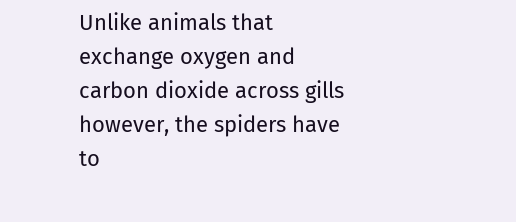Unlike animals that exchange oxygen and carbon dioxide across gills however, the spiders have to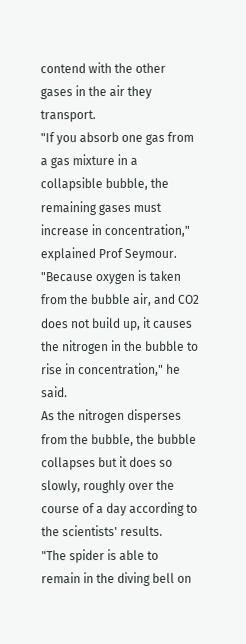contend with the other gases in the air they transport.
"If you absorb one gas from a gas mixture in a collapsible bubble, the remaining gases must increase in concentration," explained Prof Seymour.
"Because oxygen is taken from the bubble air, and CO2 does not build up, it causes the nitrogen in the bubble to rise in concentration," he said.
As the nitrogen disperses from the bubble, the bubble collapses but it does so slowly, roughly over the course of a day according to the scientists' results.
"The spider is able to remain in the diving bell on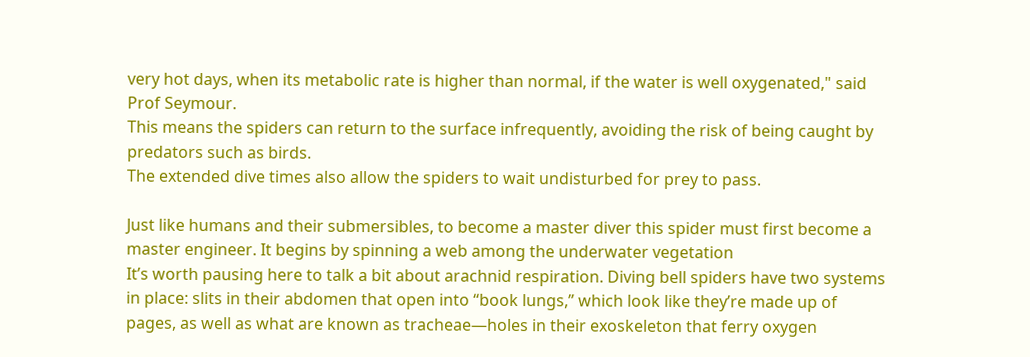very hot days, when its metabolic rate is higher than normal, if the water is well oxygenated," said Prof Seymour.
This means the spiders can return to the surface infrequently, avoiding the risk of being caught by predators such as birds.
The extended dive times also allow the spiders to wait undisturbed for prey to pass.

Just like humans and their submersibles, to become a master diver this spider must first become a master engineer. It begins by spinning a web among the underwater vegetation
It’s worth pausing here to talk a bit about arachnid respiration. Diving bell spiders have two systems in place: slits in their abdomen that open into “book lungs,” which look like they’re made up of pages, as well as what are known as tracheae—holes in their exoskeleton that ferry oxygen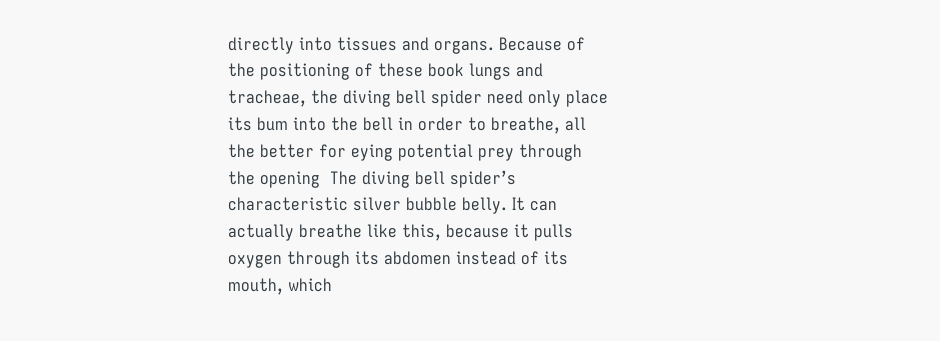directly into tissues and organs. Because of the positioning of these book lungs and tracheae, the diving bell spider need only place its bum into the bell in order to breathe, all the better for eying potential prey through the opening  The diving bell spider’s characteristic silver bubble belly. It can actually breathe like this, because it pulls oxygen through its abdomen instead of its mouth, which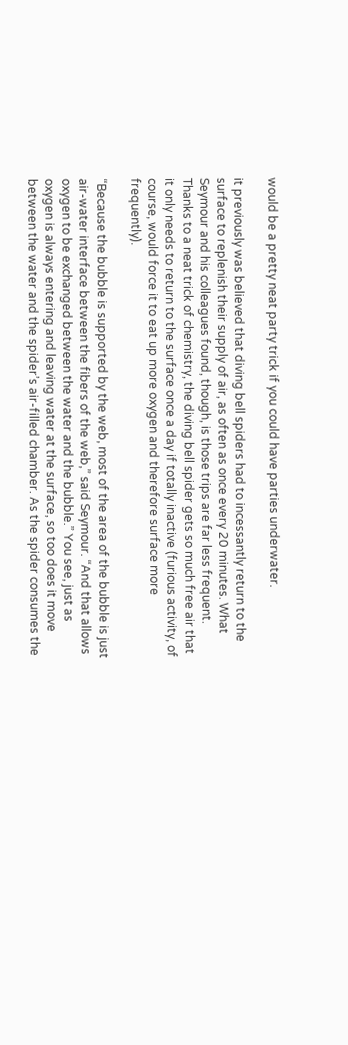would be a pretty neat party trick if you could have parties underwater.

it previously was believed that diving bell spiders had to incessantly return to the surface to replenish their supply of air, as often as once every 20 minutes. What Seymour and his colleagues found, though, is those trips are far less frequent. Thanks to a neat trick of chemistry, the diving bell spider gets so much free air that it only needs to return to the surface once a day if totally inactive (furious activity, of course, would force it to eat up more oxygen and therefore surface more frequently).

“Because the bubble is supported by the web, most of the area of the bubble is just air-water interface between the fibers of the web,” said Seymour. “And that allows oxygen to be exchanged between the water and the bubble.” You see, just as oxygen is always entering and leaving water at the surface, so too does it move between the water and the spider’s air-filled chamber. As the spider consumes the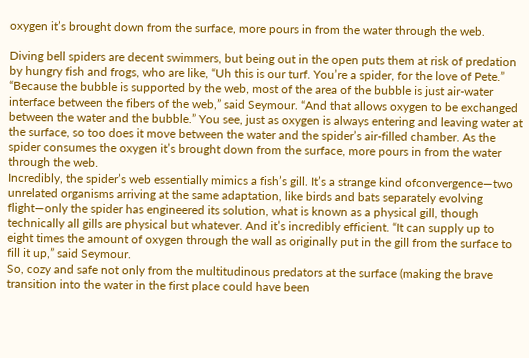oxygen it’s brought down from the surface, more pours in from the water through the web.

Diving bell spiders are decent swimmers, but being out in the open puts them at risk of predation by hungry fish and frogs, who are like, “Uh this is our turf. You’re a spider, for the love of Pete.” “Because the bubble is supported by the web, most of the area of the bubble is just air-water interface between the fibers of the web,” said Seymour. “And that allows oxygen to be exchanged between the water and the bubble.” You see, just as oxygen is always entering and leaving water at the surface, so too does it move between the water and the spider’s air-filled chamber. As the spider consumes the oxygen it’s brought down from the surface, more pours in from the water through the web.
Incredibly, the spider’s web essentially mimics a fish’s gill. It’s a strange kind ofconvergence—two unrelated organisms arriving at the same adaptation, like birds and bats separately evolving flight—only the spider has engineered its solution, what is known as a physical gill, though technically all gills are physical but whatever. And it’s incredibly efficient. “It can supply up to eight times the amount of oxygen through the wall as originally put in the gill from the surface to fill it up,” said Seymour.
So, cozy and safe not only from the multitudinous predators at the surface (making the brave transition into the water in the first place could have been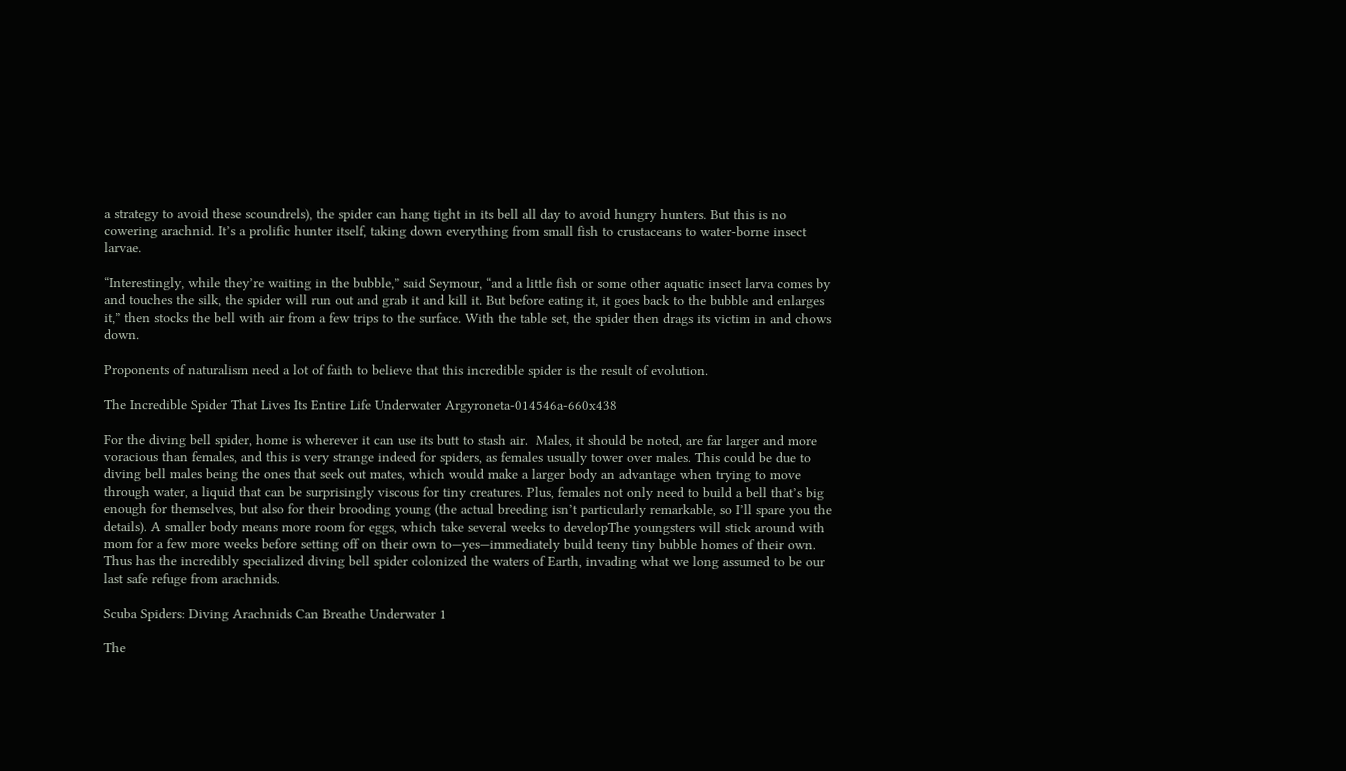a strategy to avoid these scoundrels), the spider can hang tight in its bell all day to avoid hungry hunters. But this is no cowering arachnid. It’s a prolific hunter itself, taking down everything from small fish to crustaceans to water-borne insect larvae.

“Interestingly, while they’re waiting in the bubble,” said Seymour, “and a little fish or some other aquatic insect larva comes by and touches the silk, the spider will run out and grab it and kill it. But before eating it, it goes back to the bubble and enlarges it,” then stocks the bell with air from a few trips to the surface. With the table set, the spider then drags its victim in and chows down.

Proponents of naturalism need a lot of faith to believe that this incredible spider is the result of evolution.

The Incredible Spider That Lives Its Entire Life Underwater Argyroneta-014546a-660x438

For the diving bell spider, home is wherever it can use its butt to stash air.  Males, it should be noted, are far larger and more voracious than females, and this is very strange indeed for spiders, as females usually tower over males. This could be due to diving bell males being the ones that seek out mates, which would make a larger body an advantage when trying to move through water, a liquid that can be surprisingly viscous for tiny creatures. Plus, females not only need to build a bell that’s big enough for themselves, but also for their brooding young (the actual breeding isn’t particularly remarkable, so I’ll spare you the details). A smaller body means more room for eggs, which take several weeks to developThe youngsters will stick around with mom for a few more weeks before setting off on their own to—yes—immediately build teeny tiny bubble homes of their own. Thus has the incredibly specialized diving bell spider colonized the waters of Earth, invading what we long assumed to be our last safe refuge from arachnids.

Scuba Spiders: Diving Arachnids Can Breathe Underwater 1

The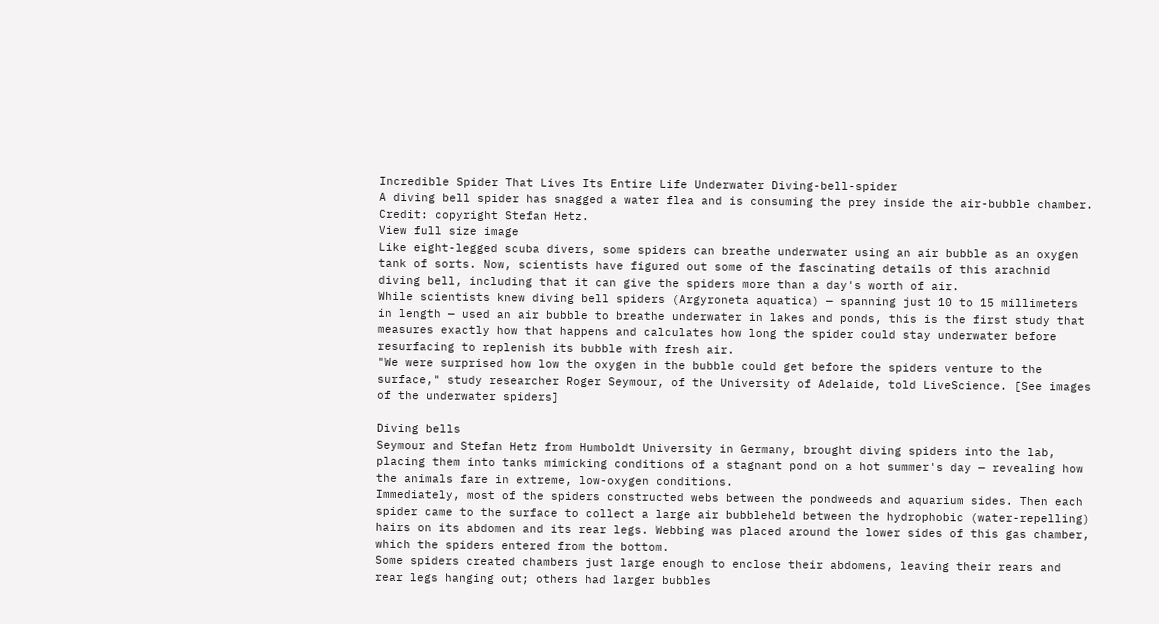Incredible Spider That Lives Its Entire Life Underwater Diving-bell-spider
A diving bell spider has snagged a water flea and is consuming the prey inside the air-bubble chamber.
Credit: copyright Stefan Hetz.
View full size image
Like eight-legged scuba divers, some spiders can breathe underwater using an air bubble as an oxygen tank of sorts. Now, scientists have figured out some of the fascinating details of this arachnid diving bell, including that it can give the spiders more than a day's worth of air.
While scientists knew diving bell spiders (Argyroneta aquatica) — spanning just 10 to 15 millimeters in length — used an air bubble to breathe underwater in lakes and ponds, this is the first study that measures exactly how that happens and calculates how long the spider could stay underwater before resurfacing to replenish its bubble with fresh air.
"We were surprised how low the oxygen in the bubble could get before the spiders venture to the surface," study researcher Roger Seymour, of the University of Adelaide, told LiveScience. [See images of the underwater spiders]

Diving bells
Seymour and Stefan Hetz from Humboldt University in Germany, brought diving spiders into the lab, placing them into tanks mimicking conditions of a stagnant pond on a hot summer's day — revealing how the animals fare in extreme, low-oxygen conditions.
Immediately, most of the spiders constructed webs between the pondweeds and aquarium sides. Then each spider came to the surface to collect a large air bubbleheld between the hydrophobic (water-repelling) hairs on its abdomen and its rear legs. Webbing was placed around the lower sides of this gas chamber, which the spiders entered from the bottom.
Some spiders created chambers just large enough to enclose their abdomens, leaving their rears and rear legs hanging out; others had larger bubbles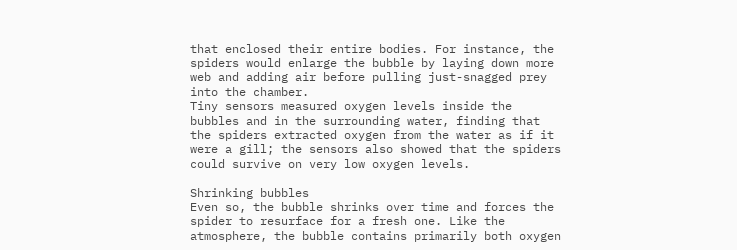that enclosed their entire bodies. For instance, the spiders would enlarge the bubble by laying down more web and adding air before pulling just-snagged prey into the chamber.
Tiny sensors measured oxygen levels inside the bubbles and in the surrounding water, finding that the spiders extracted oxygen from the water as if it were a gill; the sensors also showed that the spiders could survive on very low oxygen levels.

Shrinking bubbles
Even so, the bubble shrinks over time and forces the spider to resurface for a fresh one. Like the atmosphere, the bubble contains primarily both oxygen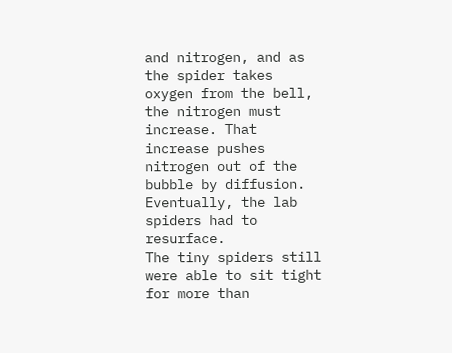and nitrogen, and as the spider takes oxygen from the bell, the nitrogen must increase. That increase pushes nitrogen out of the bubble by diffusion. Eventually, the lab spiders had to resurface.
The tiny spiders still were able to sit tight for more than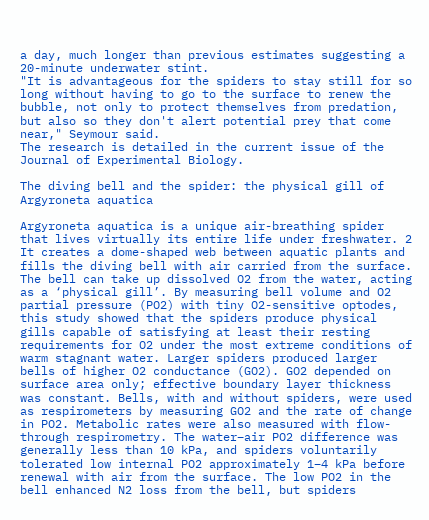a day, much longer than previous estimates suggesting a 20-minute underwater stint.
"It is advantageous for the spiders to stay still for so long without having to go to the surface to renew the bubble, not only to protect themselves from predation, but also so they don't alert potential prey that come near," Seymour said.
The research is detailed in the current issue of the Journal of Experimental Biology.

The diving bell and the spider: the physical gill of Argyroneta aquatica

Argyroneta aquatica is a unique air-breathing spider that lives virtually its entire life under freshwater. 2  It creates a dome-shaped web between aquatic plants and fills the diving bell with air carried from the surface. The bell can take up dissolved O2 from the water, acting as a ‘physical gill’. By measuring bell volume and O2 partial pressure (PO2) with tiny O2-sensitive optodes, this study showed that the spiders produce physical gills capable of satisfying at least their resting requirements for O2 under the most extreme conditions of warm stagnant water. Larger spiders produced larger bells of higher O2 conductance (GO2). GO2 depended on surface area only; effective boundary layer thickness was constant. Bells, with and without spiders, were used as respirometers by measuring GO2 and the rate of change in PO2. Metabolic rates were also measured with flow-through respirometry. The water–air PO2 difference was generally less than 10 kPa, and spiders voluntarily tolerated low internal PO2 approximately 1–4 kPa before renewal with air from the surface. The low PO2 in the bell enhanced N2 loss from the bell, but spiders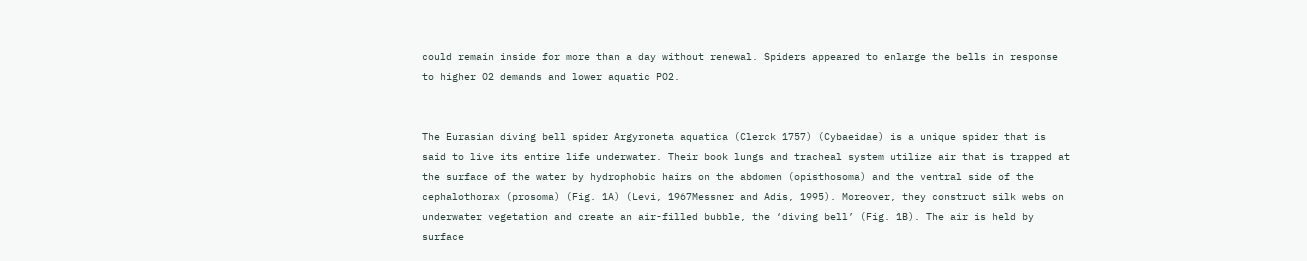could remain inside for more than a day without renewal. Spiders appeared to enlarge the bells in response to higher O2 demands and lower aquatic PO2.


The Eurasian diving bell spider Argyroneta aquatica (Clerck 1757) (Cybaeidae) is a unique spider that is said to live its entire life underwater. Their book lungs and tracheal system utilize air that is trapped at the surface of the water by hydrophobic hairs on the abdomen (opisthosoma) and the ventral side of the cephalothorax (prosoma) (Fig. 1A) (Levi, 1967Messner and Adis, 1995). Moreover, they construct silk webs on underwater vegetation and create an air-filled bubble, the ‘diving bell’ (Fig. 1B). The air is held by surface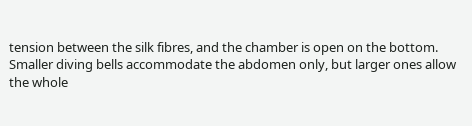tension between the silk fibres, and the chamber is open on the bottom. Smaller diving bells accommodate the abdomen only, but larger ones allow the whole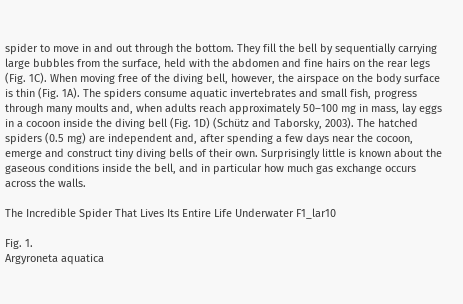spider to move in and out through the bottom. They fill the bell by sequentially carrying large bubbles from the surface, held with the abdomen and fine hairs on the rear legs (Fig. 1C). When moving free of the diving bell, however, the airspace on the body surface is thin (Fig. 1A). The spiders consume aquatic invertebrates and small fish, progress through many moults and, when adults reach approximately 50–100 mg in mass, lay eggs in a cocoon inside the diving bell (Fig. 1D) (Schütz and Taborsky, 2003). The hatched spiders (0.5 mg) are independent and, after spending a few days near the cocoon, emerge and construct tiny diving bells of their own. Surprisingly little is known about the gaseous conditions inside the bell, and in particular how much gas exchange occurs across the walls.

The Incredible Spider That Lives Its Entire Life Underwater F1_lar10

Fig. 1.
Argyroneta aquatica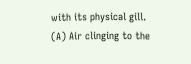with its physical gill.
(A) Air clinging to the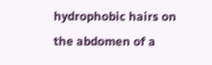hydrophobic hairs on the abdomen of a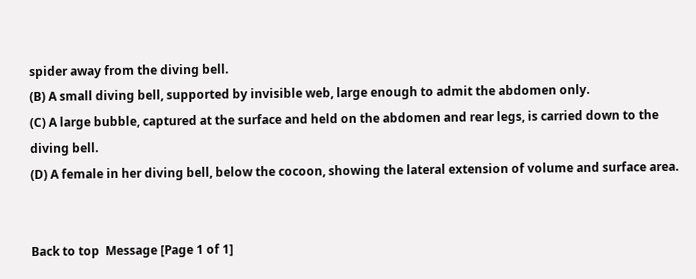spider away from the diving bell.
(B) A small diving bell, supported by invisible web, large enough to admit the abdomen only.
(C) A large bubble, captured at the surface and held on the abdomen and rear legs, is carried down to the diving bell.
(D) A female in her diving bell, below the cocoon, showing the lateral extension of volume and surface area.


Back to top  Message [Page 1 of 1]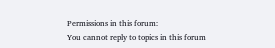Permissions in this forum:
You cannot reply to topics in this forum